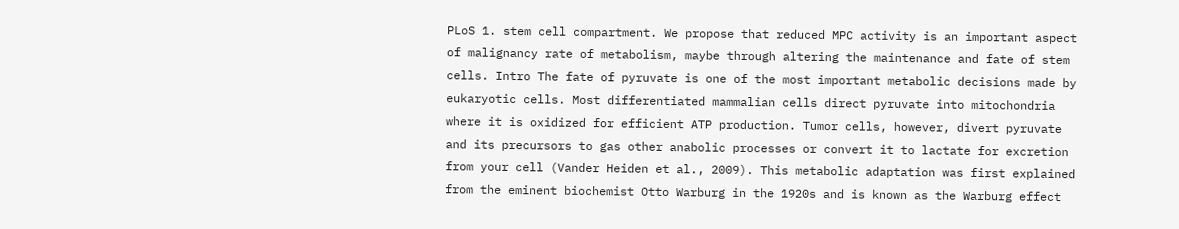PLoS 1. stem cell compartment. We propose that reduced MPC activity is an important aspect of malignancy rate of metabolism, maybe through altering the maintenance and fate of stem cells. Intro The fate of pyruvate is one of the most important metabolic decisions made by eukaryotic cells. Most differentiated mammalian cells direct pyruvate into mitochondria where it is oxidized for efficient ATP production. Tumor cells, however, divert pyruvate and its precursors to gas other anabolic processes or convert it to lactate for excretion from your cell (Vander Heiden et al., 2009). This metabolic adaptation was first explained from the eminent biochemist Otto Warburg in the 1920s and is known as the Warburg effect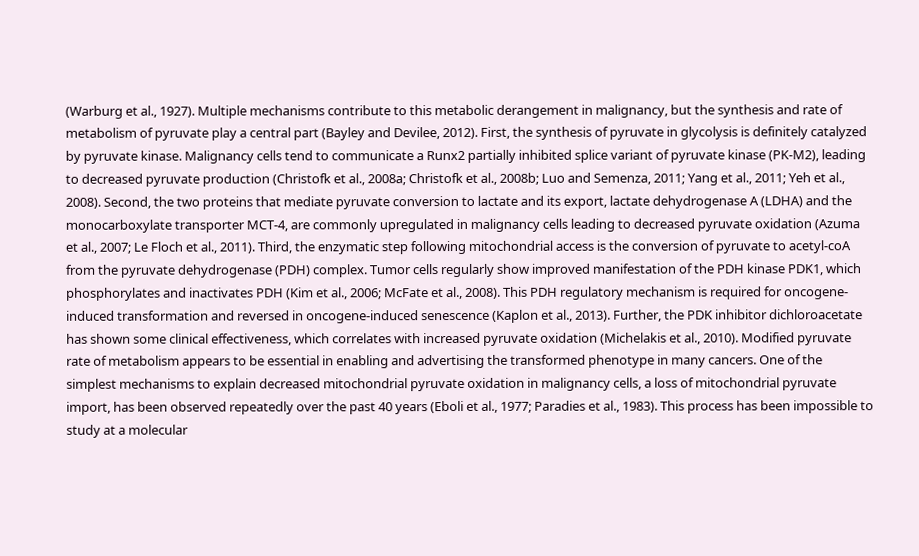(Warburg et al., 1927). Multiple mechanisms contribute to this metabolic derangement in malignancy, but the synthesis and rate of metabolism of pyruvate play a central part (Bayley and Devilee, 2012). First, the synthesis of pyruvate in glycolysis is definitely catalyzed by pyruvate kinase. Malignancy cells tend to communicate a Runx2 partially inhibited splice variant of pyruvate kinase (PK-M2), leading to decreased pyruvate production (Christofk et al., 2008a; Christofk et al., 2008b; Luo and Semenza, 2011; Yang et al., 2011; Yeh et al., 2008). Second, the two proteins that mediate pyruvate conversion to lactate and its export, lactate dehydrogenase A (LDHA) and the monocarboxylate transporter MCT-4, are commonly upregulated in malignancy cells leading to decreased pyruvate oxidation (Azuma et al., 2007; Le Floch et al., 2011). Third, the enzymatic step following mitochondrial access is the conversion of pyruvate to acetyl-coA from the pyruvate dehydrogenase (PDH) complex. Tumor cells regularly show improved manifestation of the PDH kinase PDK1, which phosphorylates and inactivates PDH (Kim et al., 2006; McFate et al., 2008). This PDH regulatory mechanism is required for oncogene-induced transformation and reversed in oncogene-induced senescence (Kaplon et al., 2013). Further, the PDK inhibitor dichloroacetate has shown some clinical effectiveness, which correlates with increased pyruvate oxidation (Michelakis et al., 2010). Modified pyruvate rate of metabolism appears to be essential in enabling and advertising the transformed phenotype in many cancers. One of the simplest mechanisms to explain decreased mitochondrial pyruvate oxidation in malignancy cells, a loss of mitochondrial pyruvate import, has been observed repeatedly over the past 40 years (Eboli et al., 1977; Paradies et al., 1983). This process has been impossible to study at a molecular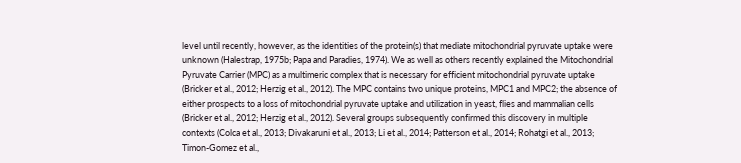level until recently, however, as the identities of the protein(s) that mediate mitochondrial pyruvate uptake were unknown (Halestrap, 1975b; Papa and Paradies, 1974). We as well as others recently explained the Mitochondrial Pyruvate Carrier (MPC) as a multimeric complex that is necessary for efficient mitochondrial pyruvate uptake (Bricker et al., 2012; Herzig et al., 2012). The MPC contains two unique proteins, MPC1 and MPC2; the absence of either prospects to a loss of mitochondrial pyruvate uptake and utilization in yeast, flies and mammalian cells (Bricker et al., 2012; Herzig et al., 2012). Several groups subsequently confirmed this discovery in multiple contexts (Colca et al., 2013; Divakaruni et al., 2013; Li et al., 2014; Patterson et al., 2014; Rohatgi et al., 2013; Timon-Gomez et al.,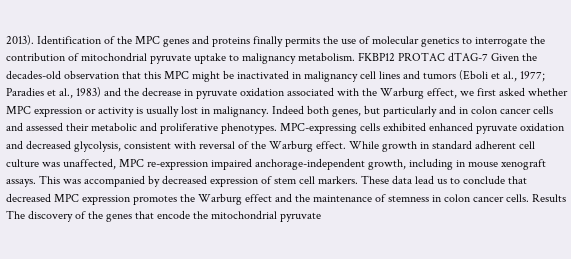2013). Identification of the MPC genes and proteins finally permits the use of molecular genetics to interrogate the contribution of mitochondrial pyruvate uptake to malignancy metabolism. FKBP12 PROTAC dTAG-7 Given the decades-old observation that this MPC might be inactivated in malignancy cell lines and tumors (Eboli et al., 1977; Paradies et al., 1983) and the decrease in pyruvate oxidation associated with the Warburg effect, we first asked whether MPC expression or activity is usually lost in malignancy. Indeed both genes, but particularly and in colon cancer cells and assessed their metabolic and proliferative phenotypes. MPC-expressing cells exhibited enhanced pyruvate oxidation and decreased glycolysis, consistent with reversal of the Warburg effect. While growth in standard adherent cell culture was unaffected, MPC re-expression impaired anchorage-independent growth, including in mouse xenograft assays. This was accompanied by decreased expression of stem cell markers. These data lead us to conclude that decreased MPC expression promotes the Warburg effect and the maintenance of stemness in colon cancer cells. Results The discovery of the genes that encode the mitochondrial pyruvate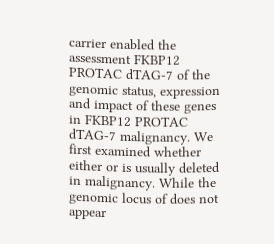carrier enabled the assessment FKBP12 PROTAC dTAG-7 of the genomic status, expression and impact of these genes in FKBP12 PROTAC dTAG-7 malignancy. We first examined whether either or is usually deleted in malignancy. While the genomic locus of does not appear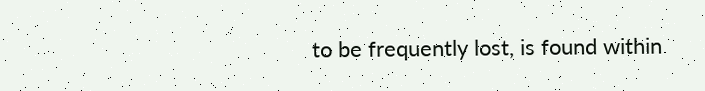to be frequently lost, is found within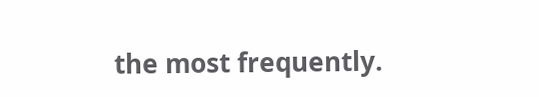the most frequently.